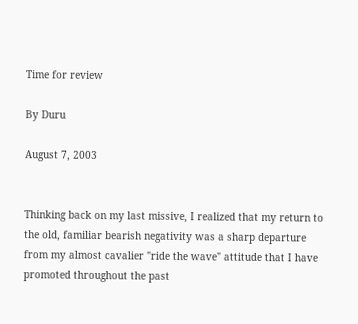Time for review

By Duru

August 7, 2003


Thinking back on my last missive, I realized that my return to the old, familiar bearish negativity was a sharp departure from my almost cavalier "ride the wave" attitude that I have promoted throughout the past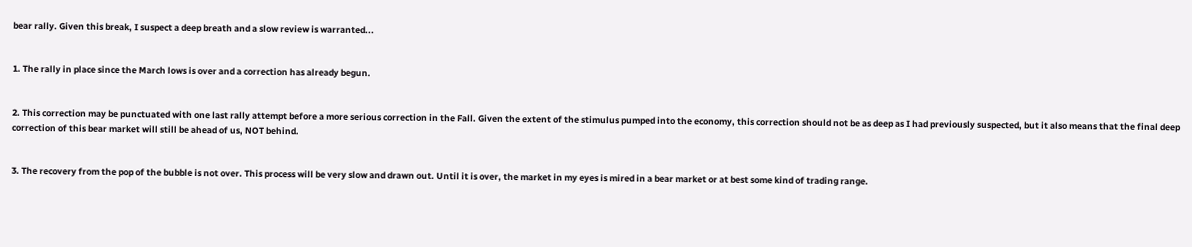bear rally. Given this break, I suspect a deep breath and a slow review is warranted...


1. The rally in place since the March lows is over and a correction has already begun.


2. This correction may be punctuated with one last rally attempt before a more serious correction in the Fall. Given the extent of the stimulus pumped into the economy, this correction should not be as deep as I had previously suspected, but it also means that the final deep correction of this bear market will still be ahead of us, NOT behind.


3. The recovery from the pop of the bubble is not over. This process will be very slow and drawn out. Until it is over, the market in my eyes is mired in a bear market or at best some kind of trading range.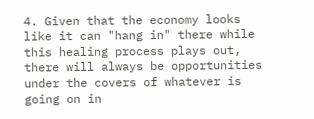4. Given that the economy looks like it can "hang in" there while this healing process plays out, there will always be opportunities under the covers of whatever is going on in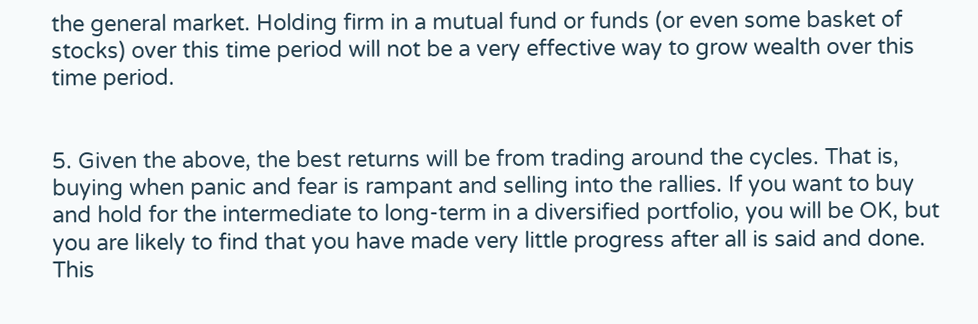the general market. Holding firm in a mutual fund or funds (or even some basket of stocks) over this time period will not be a very effective way to grow wealth over this time period.


5. Given the above, the best returns will be from trading around the cycles. That is, buying when panic and fear is rampant and selling into the rallies. If you want to buy and hold for the intermediate to long-term in a diversified portfolio, you will be OK, but you are likely to find that you have made very little progress after all is said and done. This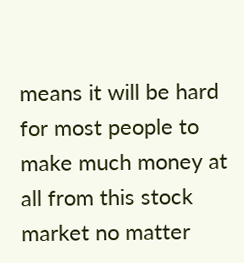means it will be hard for most people to make much money at all from this stock market no matter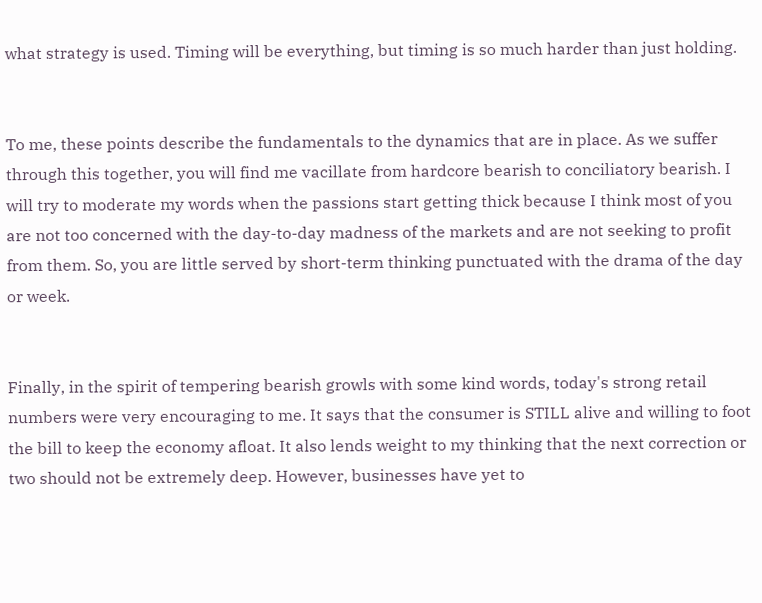what strategy is used. Timing will be everything, but timing is so much harder than just holding.


To me, these points describe the fundamentals to the dynamics that are in place. As we suffer through this together, you will find me vacillate from hardcore bearish to conciliatory bearish. I will try to moderate my words when the passions start getting thick because I think most of you are not too concerned with the day-to-day madness of the markets and are not seeking to profit from them. So, you are little served by short-term thinking punctuated with the drama of the day or week.


Finally, in the spirit of tempering bearish growls with some kind words, today's strong retail numbers were very encouraging to me. It says that the consumer is STILL alive and willing to foot the bill to keep the economy afloat. It also lends weight to my thinking that the next correction or two should not be extremely deep. However, businesses have yet to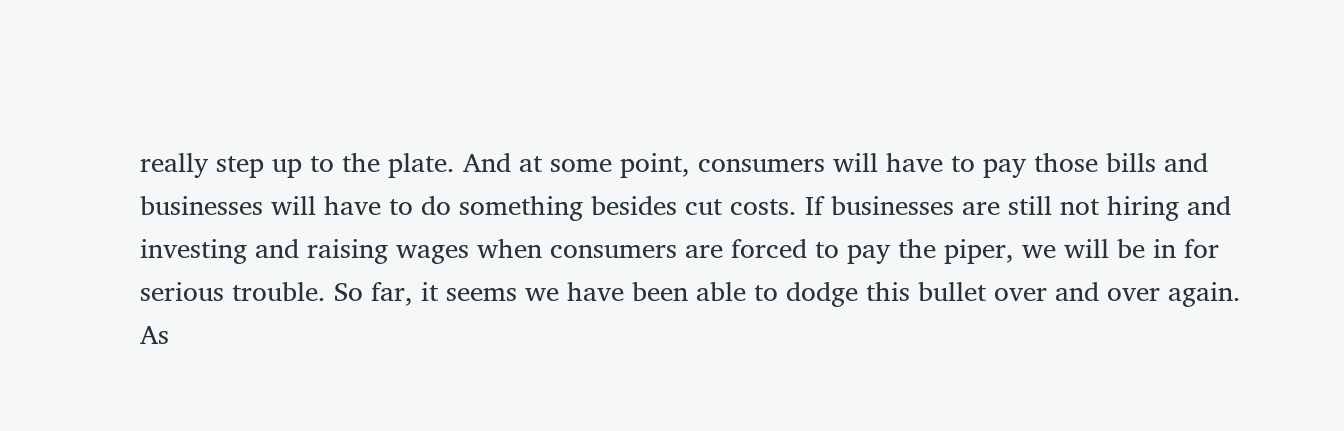really step up to the plate. And at some point, consumers will have to pay those bills and businesses will have to do something besides cut costs. If businesses are still not hiring and investing and raising wages when consumers are forced to pay the piper, we will be in for serious trouble. So far, it seems we have been able to dodge this bullet over and over again. As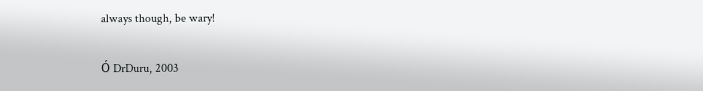always though, be wary!

Ó DrDuru, 2003